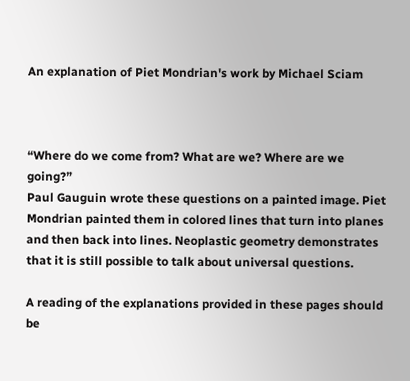An explanation of Piet Mondrian's work by Michael Sciam



“Where do we come from? What are we? Where are we going?”
Paul Gauguin wrote these questions on a painted image. Piet Mondrian painted them in colored lines that turn into planes and then back into lines. Neoplastic geometry demonstrates that it is still possible to talk about universal questions.

A reading of the explanations provided in these pages should be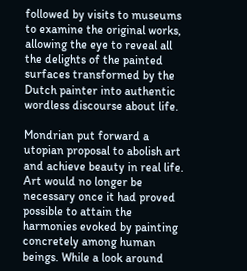followed by visits to museums to examine the original works, allowing the eye to reveal all the delights of the painted surfaces transformed by the Dutch painter into authentic wordless discourse about life.

Mondrian put forward a utopian proposal to abolish art and achieve beauty in real life. Art would no longer be necessary once it had proved possible to attain the harmonies evoked by painting concretely among human beings. While a look around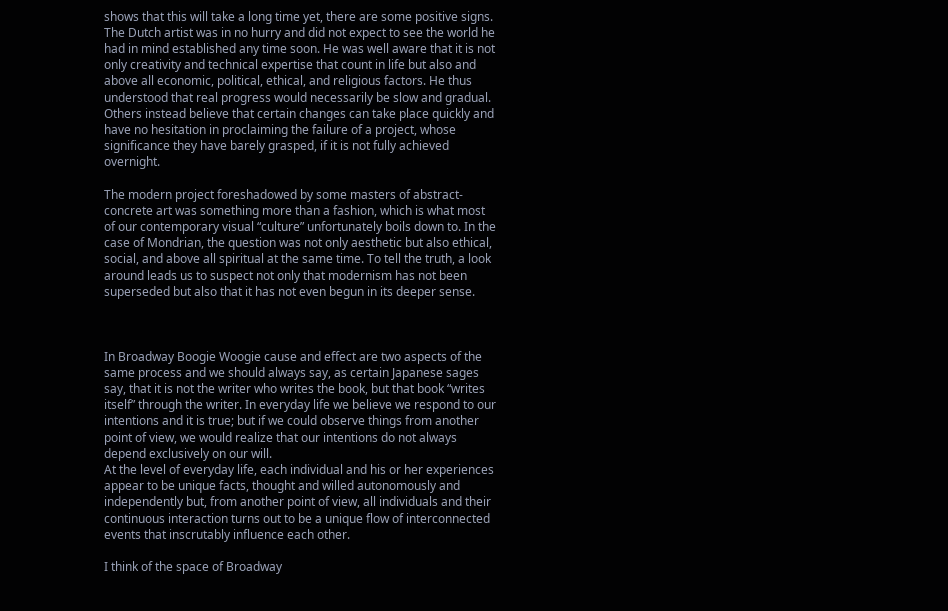shows that this will take a long time yet, there are some positive signs. The Dutch artist was in no hurry and did not expect to see the world he had in mind established any time soon. He was well aware that it is not only creativity and technical expertise that count in life but also and above all economic, political, ethical, and religious factors. He thus understood that real progress would necessarily be slow and gradual. Others instead believe that certain changes can take place quickly and have no hesitation in proclaiming the failure of a project, whose significance they have barely grasped, if it is not fully achieved overnight.

The modern project foreshadowed by some masters of abstract-concrete art was something more than a fashion, which is what most of our contemporary visual “culture” unfortunately boils down to. In the case of Mondrian, the question was not only aesthetic but also ethical, social, and above all spiritual at the same time. To tell the truth, a look around leads us to suspect not only that modernism has not been superseded but also that it has not even begun in its deeper sense.



In Broadway Boogie Woogie cause and effect are two aspects of the same process and we should always say, as certain Japanese sages say, that it is not the writer who writes the book, but that book “writes itself” through the writer. In everyday life we believe we respond to our intentions and it is true; but if we could observe things from another point of view, we would realize that our intentions do not always depend exclusively on our will.
At the level of everyday life, each individual and his or her experiences appear to be unique facts, thought and willed autonomously and independently but, from another point of view, all individuals and their continuous interaction turns out to be a unique flow of interconnected events that inscrutably influence each other.

I think of the space of Broadway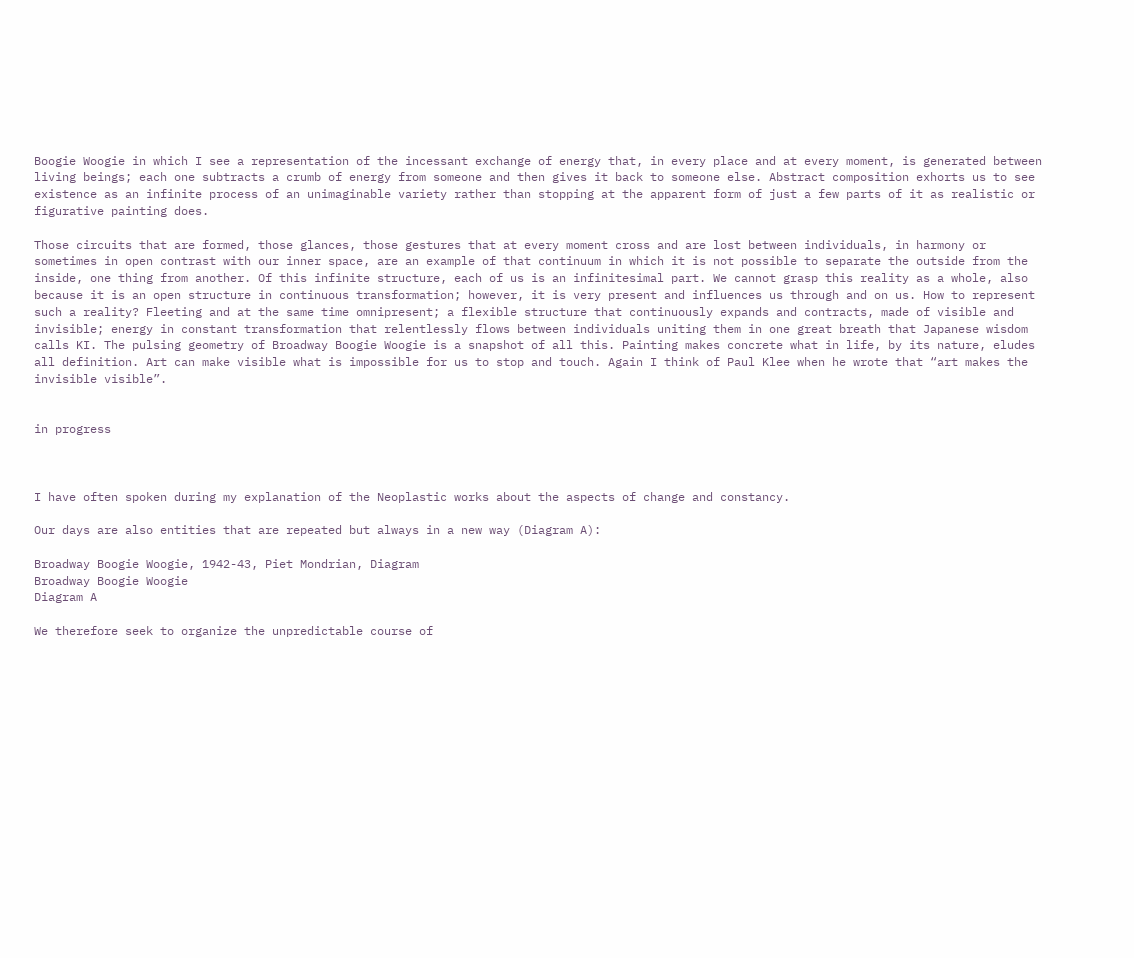Boogie Woogie in which I see a representation of the incessant exchange of energy that, in every place and at every moment, is generated between living beings; each one subtracts a crumb of energy from someone and then gives it back to someone else. Abstract composition exhorts us to see existence as an infinite process of an unimaginable variety rather than stopping at the apparent form of just a few parts of it as realistic or figurative painting does.

Those circuits that are formed, those glances, those gestures that at every moment cross and are lost between individuals, in harmony or sometimes in open contrast with our inner space, are an example of that continuum in which it is not possible to separate the outside from the inside, one thing from another. Of this infinite structure, each of us is an infinitesimal part. We cannot grasp this reality as a whole, also because it is an open structure in continuous transformation; however, it is very present and influences us through and on us. How to represent such a reality? Fleeting and at the same time omnipresent; a flexible structure that continuously expands and contracts, made of visible and invisible; energy in constant transformation that relentlessly flows between individuals uniting them in one great breath that Japanese wisdom calls KI. The pulsing geometry of Broadway Boogie Woogie is a snapshot of all this. Painting makes concrete what in life, by its nature, eludes all definition. Art can make visible what is impossible for us to stop and touch. Again I think of Paul Klee when he wrote that “art makes the invisible visible”.


in progress



I have often spoken during my explanation of the Neoplastic works about the aspects of change and constancy.

Our days are also entities that are repeated but always in a new way (Diagram A):

Broadway Boogie Woogie, 1942-43, Piet Mondrian, Diagram
Broadway Boogie Woogie
Diagram A

We therefore seek to organize the unpredictable course of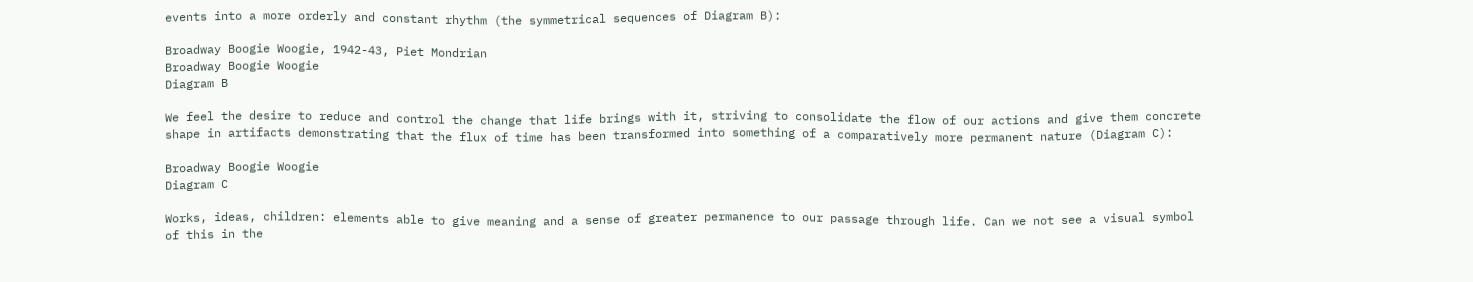events into a more orderly and constant rhythm (the symmetrical sequences of Diagram B):

Broadway Boogie Woogie, 1942-43, Piet Mondrian
Broadway Boogie Woogie
Diagram B

We feel the desire to reduce and control the change that life brings with it, striving to consolidate the flow of our actions and give them concrete shape in artifacts demonstrating that the flux of time has been transformed into something of a comparatively more permanent nature (Diagram C):

Broadway Boogie Woogie
Diagram C

Works, ideas, children: elements able to give meaning and a sense of greater permanence to our passage through life. Can we not see a visual symbol of this in the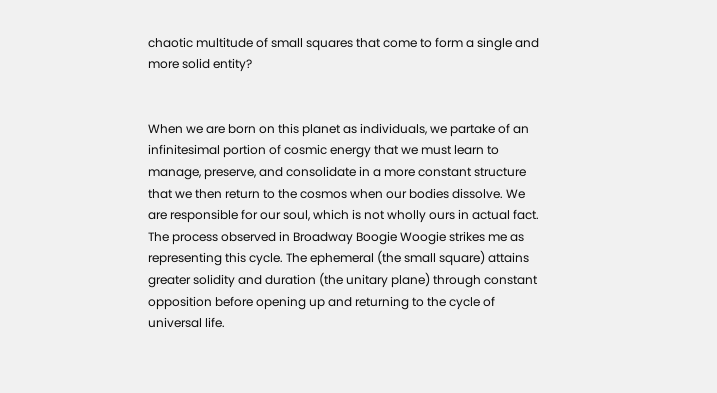chaotic multitude of small squares that come to form a single and more solid entity?


When we are born on this planet as individuals, we partake of an infinitesimal portion of cosmic energy that we must learn to manage, preserve, and consolidate in a more constant structure that we then return to the cosmos when our bodies dissolve. We are responsible for our soul, which is not wholly ours in actual fact. The process observed in Broadway Boogie Woogie strikes me as representing this cycle. The ephemeral (the small square) attains greater solidity and duration (the unitary plane) through constant opposition before opening up and returning to the cycle of universal life.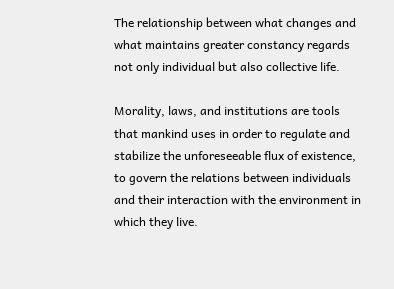The relationship between what changes and what maintains greater constancy regards not only individual but also collective life.

Morality, laws, and institutions are tools that mankind uses in order to regulate and stabilize the unforeseeable flux of existence, to govern the relations between individuals and their interaction with the environment in which they live.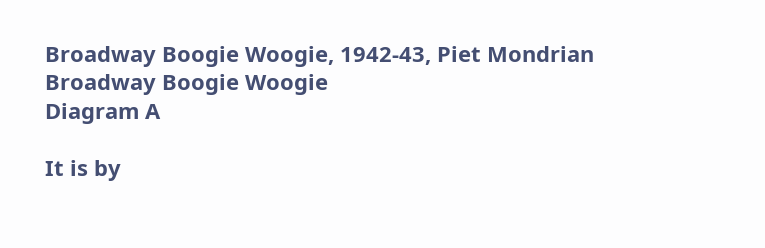Broadway Boogie Woogie, 1942-43, Piet Mondrian
Broadway Boogie Woogie
Diagram A

It is by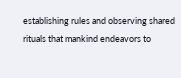establishing rules and observing shared rituals that mankind endeavors to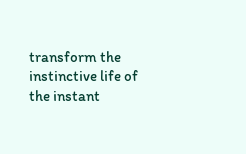transform the instinctive life of the instant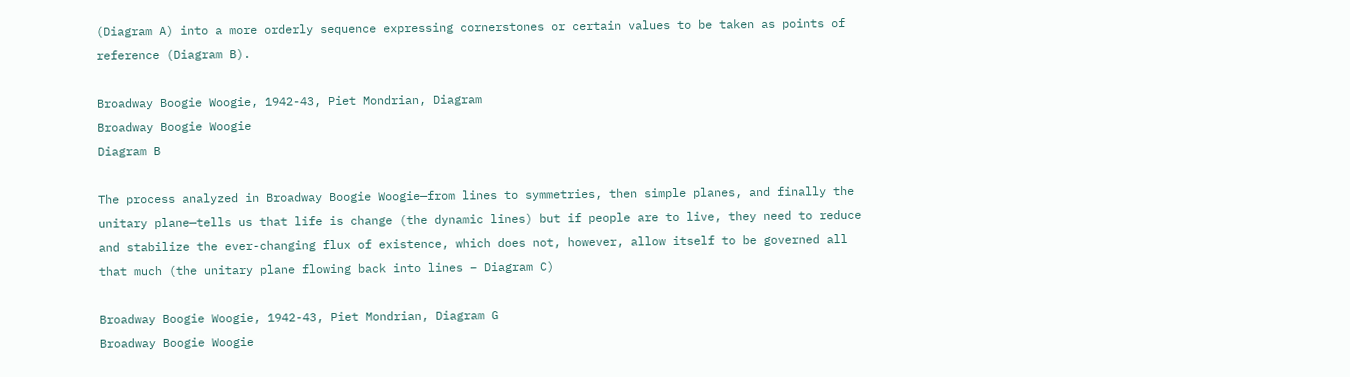(Diagram A) into a more orderly sequence expressing cornerstones or certain values to be taken as points of reference (Diagram B).

Broadway Boogie Woogie, 1942-43, Piet Mondrian, Diagram
Broadway Boogie Woogie
Diagram B

The process analyzed in Broadway Boogie Woogie—from lines to symmetries, then simple planes, and finally the unitary plane—tells us that life is change (the dynamic lines) but if people are to live, they need to reduce and stabilize the ever-changing flux of existence, which does not, however, allow itself to be governed all that much (the unitary plane flowing back into lines – Diagram C)

Broadway Boogie Woogie, 1942-43, Piet Mondrian, Diagram G
Broadway Boogie Woogie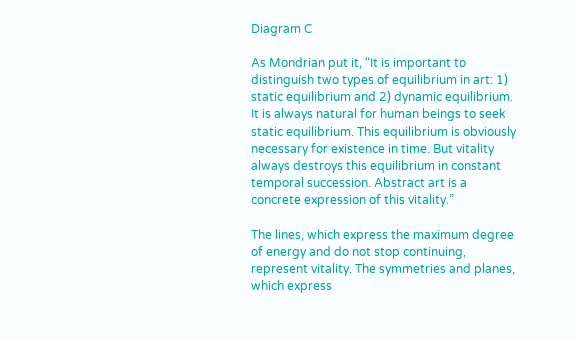Diagram C

As Mondrian put it, “It is important to distinguish two types of equilibrium in art: 1) static equilibrium and 2) dynamic equilibrium. It is always natural for human beings to seek static equilibrium. This equilibrium is obviously necessary for existence in time. But vitality always destroys this equilibrium in constant temporal succession. Abstract art is a concrete expression of this vitality.”

The lines, which express the maximum degree of energy and do not stop continuing, represent vitality. The symmetries and planes, which express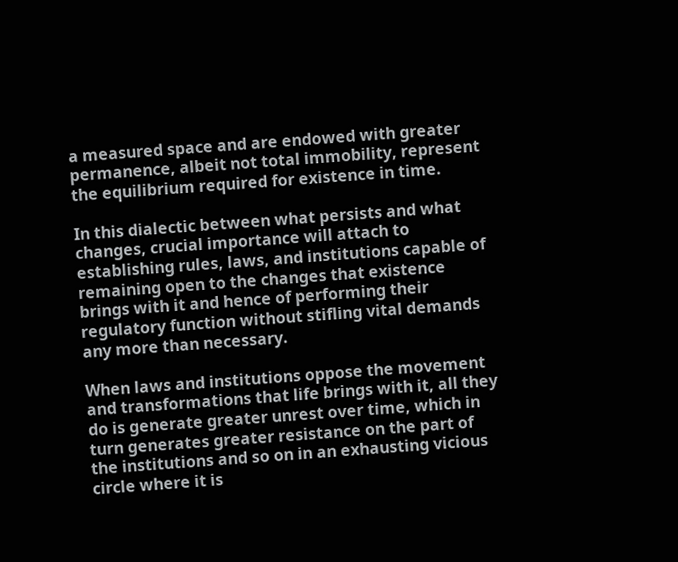a measured space and are endowed with greater permanence, albeit not total immobility, represent the equilibrium required for existence in time.

In this dialectic between what persists and what changes, crucial importance will attach to establishing rules, laws, and institutions capable of remaining open to the changes that existence brings with it and hence of performing their regulatory function without stifling vital demands any more than necessary.

When laws and institutions oppose the movement and transformations that life brings with it, all they do is generate greater unrest over time, which in turn generates greater resistance on the part of the institutions and so on in an exhausting vicious circle where it is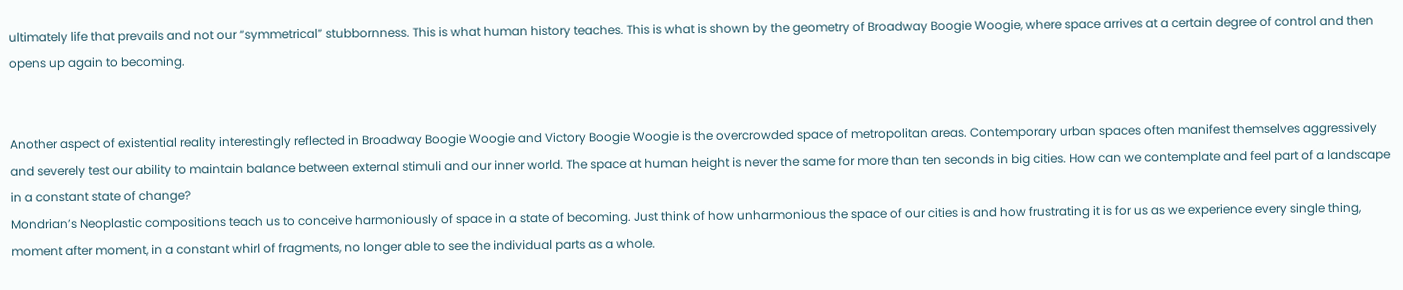ultimately life that prevails and not our “symmetrical” stubbornness. This is what human history teaches. This is what is shown by the geometry of Broadway Boogie Woogie, where space arrives at a certain degree of control and then opens up again to becoming.


Another aspect of existential reality interestingly reflected in Broadway Boogie Woogie and Victory Boogie Woogie is the overcrowded space of metropolitan areas. Contemporary urban spaces often manifest themselves aggressively and severely test our ability to maintain balance between external stimuli and our inner world. The space at human height is never the same for more than ten seconds in big cities. How can we contemplate and feel part of a landscape in a constant state of change?
Mondrian’s Neoplastic compositions teach us to conceive harmoniously of space in a state of becoming. Just think of how unharmonious the space of our cities is and how frustrating it is for us as we experience every single thing, moment after moment, in a constant whirl of fragments, no longer able to see the individual parts as a whole.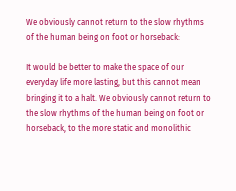We obviously cannot return to the slow rhythms of the human being on foot or horseback:

It would be better to make the space of our everyday life more lasting, but this cannot mean bringing it to a halt. We obviously cannot return to the slow rhythms of the human being on foot or horseback, to the more static and monolithic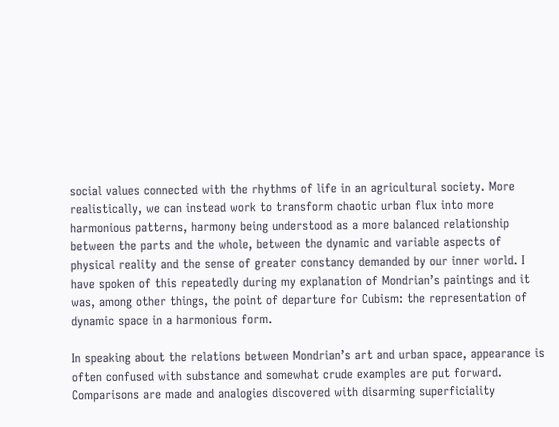social values connected with the rhythms of life in an agricultural society. More realistically, we can instead work to transform chaotic urban flux into more harmonious patterns, harmony being understood as a more balanced relationship between the parts and the whole, between the dynamic and variable aspects of physical reality and the sense of greater constancy demanded by our inner world. I have spoken of this repeatedly during my explanation of Mondrian’s paintings and it was, among other things, the point of departure for Cubism: the representation of dynamic space in a harmonious form.

In speaking about the relations between Mondrian’s art and urban space, appearance is often confused with substance and somewhat crude examples are put forward. Comparisons are made and analogies discovered with disarming superficiality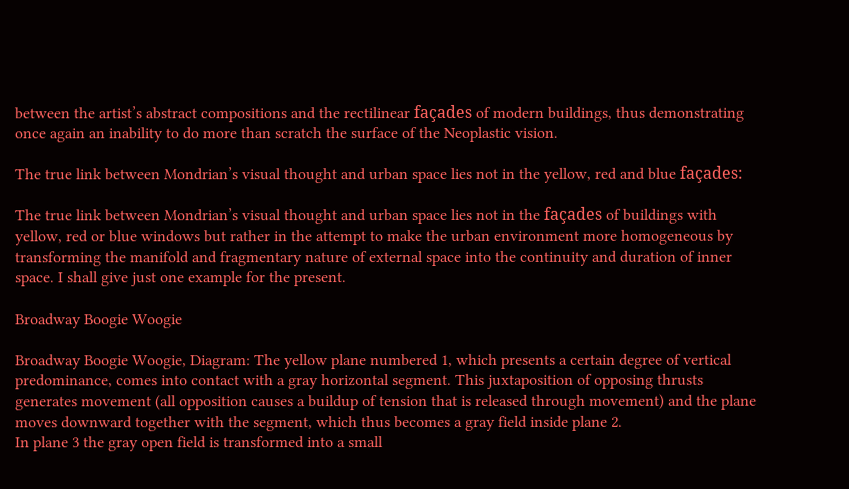between the artist’s abstract compositions and the rectilinear façades of modern buildings, thus demonstrating once again an inability to do more than scratch the surface of the Neoplastic vision.

The true link between Mondrian’s visual thought and urban space lies not in the yellow, red and blue façades:

The true link between Mondrian’s visual thought and urban space lies not in the façades of buildings with yellow, red or blue windows but rather in the attempt to make the urban environment more homogeneous by transforming the manifold and fragmentary nature of external space into the continuity and duration of inner space. I shall give just one example for the present.

Broadway Boogie Woogie

Broadway Boogie Woogie, Diagram: The yellow plane numbered 1, which presents a certain degree of vertical predominance, comes into contact with a gray horizontal segment. This juxtaposition of opposing thrusts generates movement (all opposition causes a buildup of tension that is released through movement) and the plane moves downward together with the segment, which thus becomes a gray field inside plane 2.
In plane 3 the gray open field is transformed into a small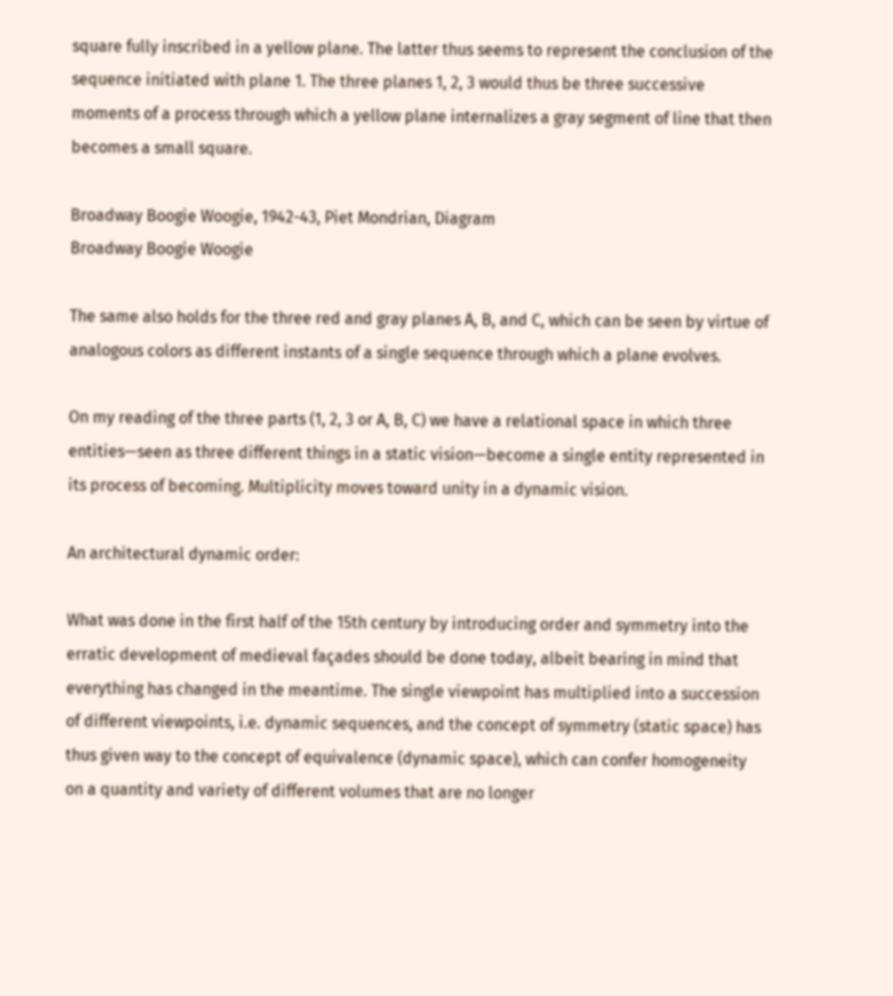square fully inscribed in a yellow plane. The latter thus seems to represent the conclusion of the sequence initiated with plane 1. The three planes 1, 2, 3 would thus be three successive moments of a process through which a yellow plane internalizes a gray segment of line that then becomes a small square.

Broadway Boogie Woogie, 1942-43, Piet Mondrian, Diagram
Broadway Boogie Woogie

The same also holds for the three red and gray planes A, B, and C, which can be seen by virtue of analogous colors as different instants of a single sequence through which a plane evolves.

On my reading of the three parts (1, 2, 3 or A, B, C) we have a relational space in which three entities—seen as three different things in a static vision—become a single entity represented in its process of becoming. Multiplicity moves toward unity in a dynamic vision.

An architectural dynamic order:

What was done in the first half of the 15th century by introducing order and symmetry into the erratic development of medieval façades should be done today, albeit bearing in mind that everything has changed in the meantime. The single viewpoint has multiplied into a succession of different viewpoints, i.e. dynamic sequences, and the concept of symmetry (static space) has thus given way to the concept of equivalence (dynamic space), which can confer homogeneity on a quantity and variety of different volumes that are no longer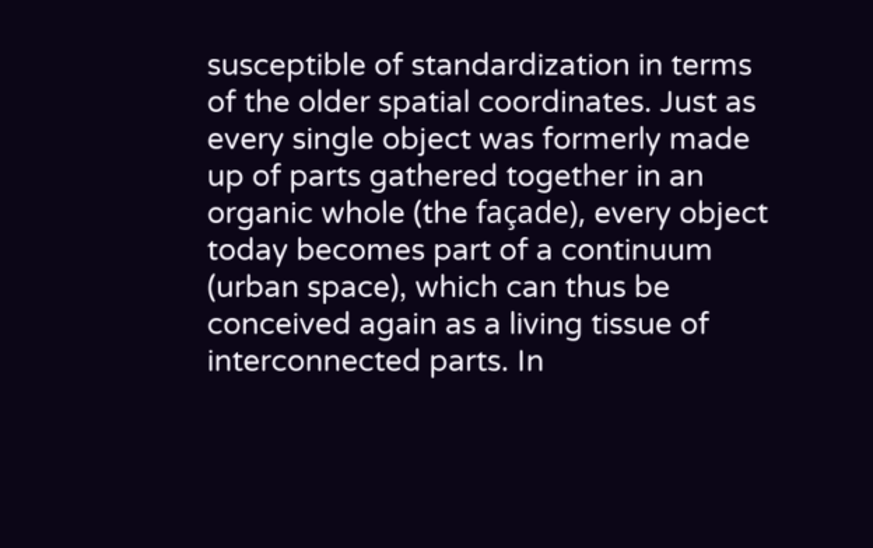susceptible of standardization in terms of the older spatial coordinates. Just as every single object was formerly made up of parts gathered together in an organic whole (the façade), every object today becomes part of a continuum (urban space), which can thus be conceived again as a living tissue of interconnected parts. In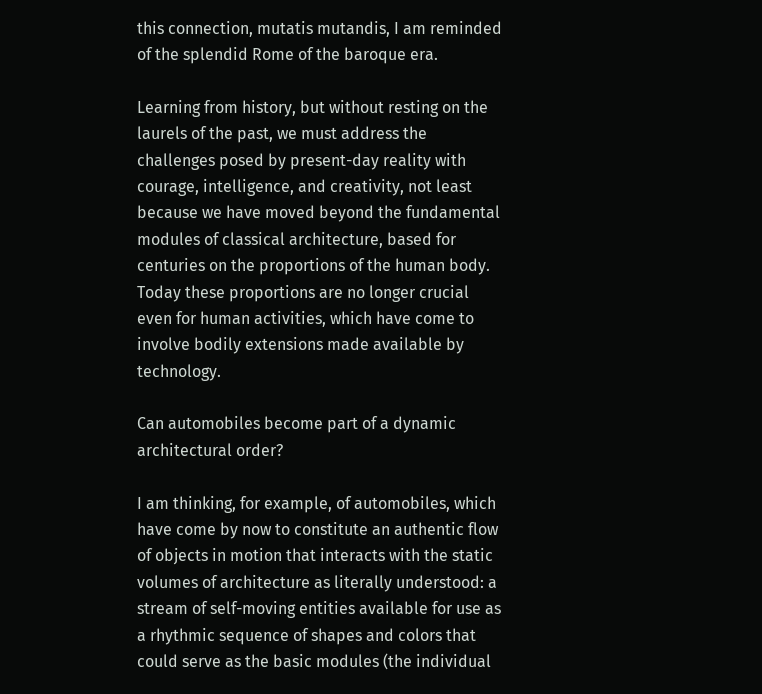this connection, mutatis mutandis, I am reminded of the splendid Rome of the baroque era.

Learning from history, but without resting on the laurels of the past, we must address the challenges posed by present-day reality with courage, intelligence, and creativity, not least because we have moved beyond the fundamental modules of classical architecture, based for centuries on the proportions of the human body. Today these proportions are no longer crucial even for human activities, which have come to involve bodily extensions made available by technology.

Can automobiles become part of a dynamic architectural order?

I am thinking, for example, of automobiles, which have come by now to constitute an authentic flow of objects in motion that interacts with the static volumes of architecture as literally understood: a stream of self-moving entities available for use as a rhythmic sequence of shapes and colors that could serve as the basic modules (the individual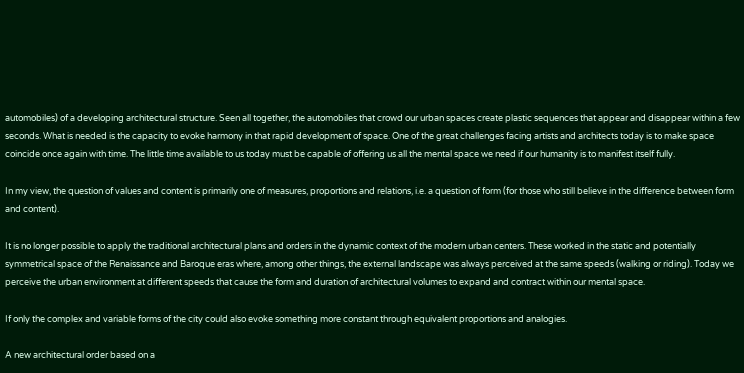automobiles) of a developing architectural structure. Seen all together, the automobiles that crowd our urban spaces create plastic sequences that appear and disappear within a few seconds. What is needed is the capacity to evoke harmony in that rapid development of space. One of the great challenges facing artists and architects today is to make space coincide once again with time. The little time available to us today must be capable of offering us all the mental space we need if our humanity is to manifest itself fully.

In my view, the question of values and content is primarily one of measures, proportions and relations, i.e. a question of form (for those who still believe in the difference between form and content).

It is no longer possible to apply the traditional architectural plans and orders in the dynamic context of the modern urban centers. These worked in the static and potentially symmetrical space of the Renaissance and Baroque eras where, among other things, the external landscape was always perceived at the same speeds (walking or riding). Today we perceive the urban environment at different speeds that cause the form and duration of architectural volumes to expand and contract within our mental space.

If only the complex and variable forms of the city could also evoke something more constant through equivalent proportions and analogies.

A new architectural order based on a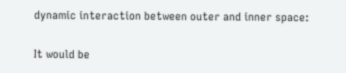dynamic interaction between outer and inner space:

It would be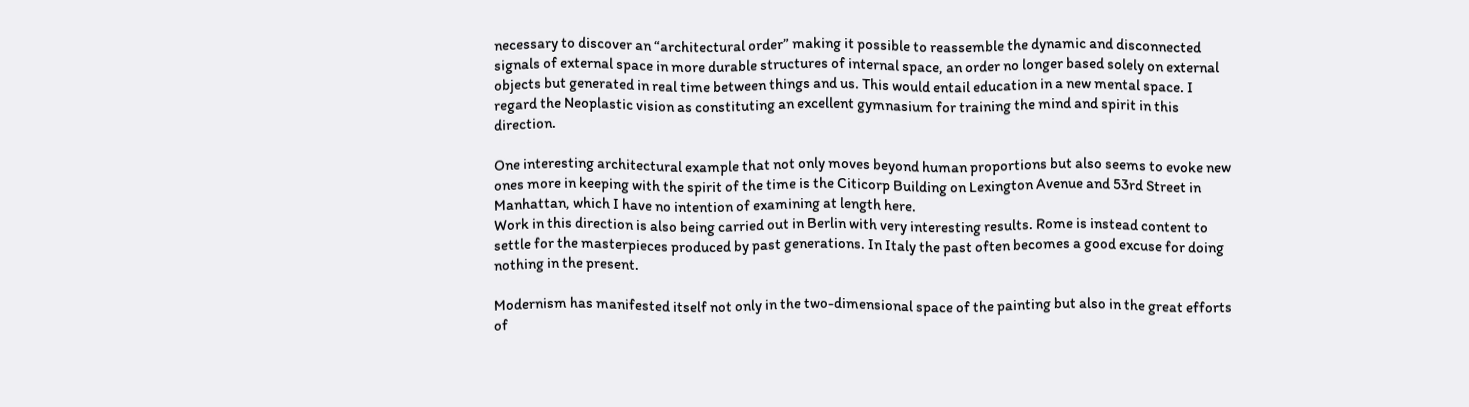necessary to discover an “architectural order” making it possible to reassemble the dynamic and disconnected signals of external space in more durable structures of internal space, an order no longer based solely on external objects but generated in real time between things and us. This would entail education in a new mental space. I regard the Neoplastic vision as constituting an excellent gymnasium for training the mind and spirit in this direction.

One interesting architectural example that not only moves beyond human proportions but also seems to evoke new ones more in keeping with the spirit of the time is the Citicorp Building on Lexington Avenue and 53rd Street in Manhattan, which I have no intention of examining at length here.
Work in this direction is also being carried out in Berlin with very interesting results. Rome is instead content to settle for the masterpieces produced by past generations. In Italy the past often becomes a good excuse for doing nothing in the present.

Modernism has manifested itself not only in the two-dimensional space of the painting but also in the great efforts of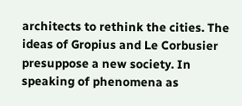architects to rethink the cities. The ideas of Gropius and Le Corbusier presuppose a new society. In speaking of phenomena as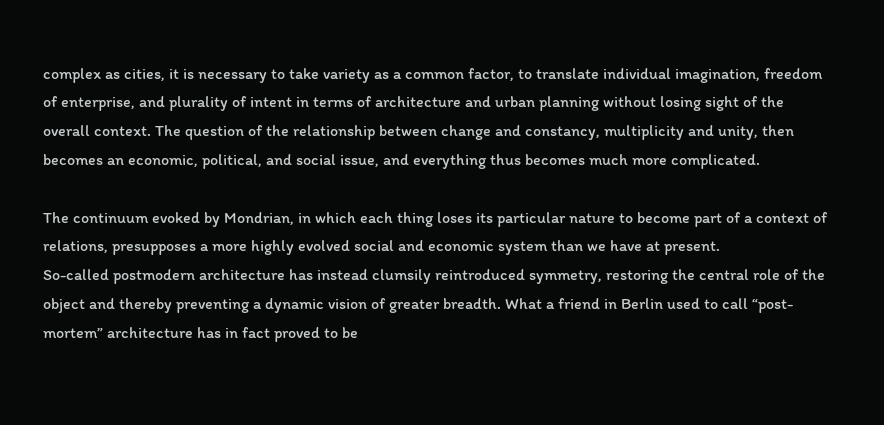complex as cities, it is necessary to take variety as a common factor, to translate individual imagination, freedom of enterprise, and plurality of intent in terms of architecture and urban planning without losing sight of the overall context. The question of the relationship between change and constancy, multiplicity and unity, then becomes an economic, political, and social issue, and everything thus becomes much more complicated.

The continuum evoked by Mondrian, in which each thing loses its particular nature to become part of a context of relations, presupposes a more highly evolved social and economic system than we have at present.
So-called postmodern architecture has instead clumsily reintroduced symmetry, restoring the central role of the object and thereby preventing a dynamic vision of greater breadth. What a friend in Berlin used to call “post-mortem” architecture has in fact proved to be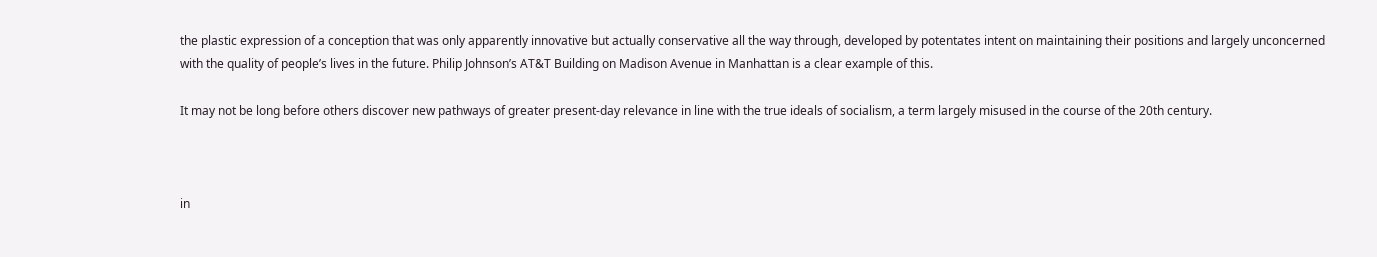the plastic expression of a conception that was only apparently innovative but actually conservative all the way through, developed by potentates intent on maintaining their positions and largely unconcerned with the quality of people’s lives in the future. Philip Johnson’s AT&T Building on Madison Avenue in Manhattan is a clear example of this.

It may not be long before others discover new pathways of greater present-day relevance in line with the true ideals of socialism, a term largely misused in the course of the 20th century.



in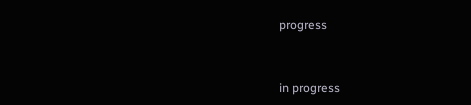progress


in progress